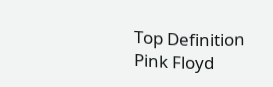Top Definition
Pink Floyd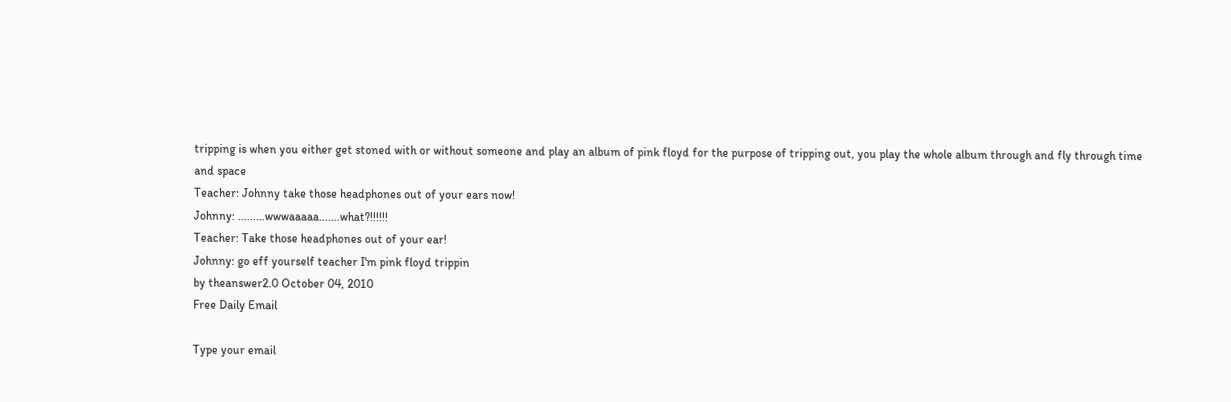tripping is when you either get stoned with or without someone and play an album of pink floyd for the purpose of tripping out, you play the whole album through and fly through time and space
Teacher: Johnny take those headphones out of your ears now!
Johnny: .........wwwaaaaa.......what?!!!!!!
Teacher: Take those headphones out of your ear!
Johnny: go eff yourself teacher I'm pink floyd trippin
by theanswer2.0 October 04, 2010
Free Daily Email

Type your email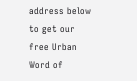address below to get our free Urban Word of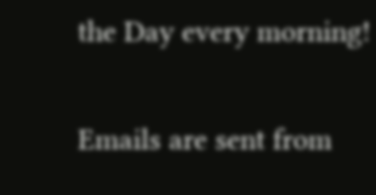the Day every morning!

Emails are sent from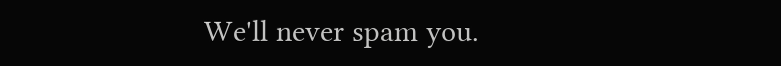We'll never spam you.